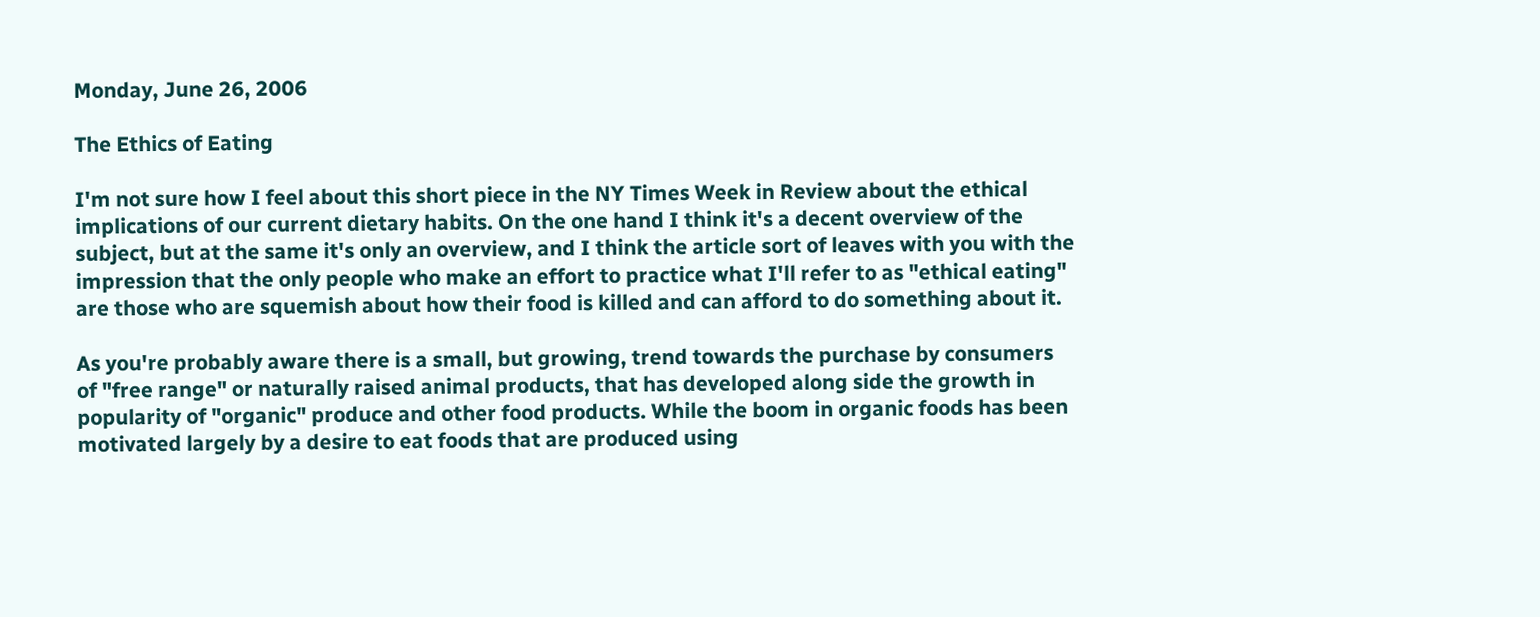Monday, June 26, 2006

The Ethics of Eating

I'm not sure how I feel about this short piece in the NY Times Week in Review about the ethical implications of our current dietary habits. On the one hand I think it's a decent overview of the subject, but at the same it's only an overview, and I think the article sort of leaves with you with the impression that the only people who make an effort to practice what I'll refer to as "ethical eating" are those who are squemish about how their food is killed and can afford to do something about it.

As you're probably aware there is a small, but growing, trend towards the purchase by consumers of "free range" or naturally raised animal products, that has developed along side the growth in popularity of "organic" produce and other food products. While the boom in organic foods has been motivated largely by a desire to eat foods that are produced using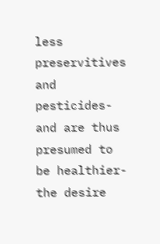less preservitives and pesticides-and are thus presumed to be healthier-the desire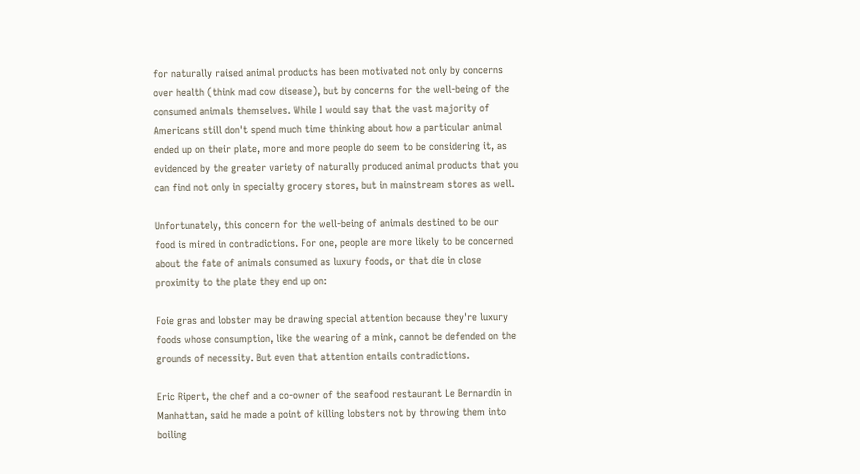for naturally raised animal products has been motivated not only by concerns over health (think mad cow disease), but by concerns for the well-being of the consumed animals themselves. While I would say that the vast majority of Americans still don't spend much time thinking about how a particular animal ended up on their plate, more and more people do seem to be considering it, as evidenced by the greater variety of naturally produced animal products that you can find not only in specialty grocery stores, but in mainstream stores as well.

Unfortunately, this concern for the well-being of animals destined to be our food is mired in contradictions. For one, people are more likely to be concerned about the fate of animals consumed as luxury foods, or that die in close proximity to the plate they end up on:

Foie gras and lobster may be drawing special attention because they're luxury foods whose consumption, like the wearing of a mink, cannot be defended on the grounds of necessity. But even that attention entails contradictions.

Eric Ripert, the chef and a co-owner of the seafood restaurant Le Bernardin in Manhattan, said he made a point of killing lobsters not by throwing them into boiling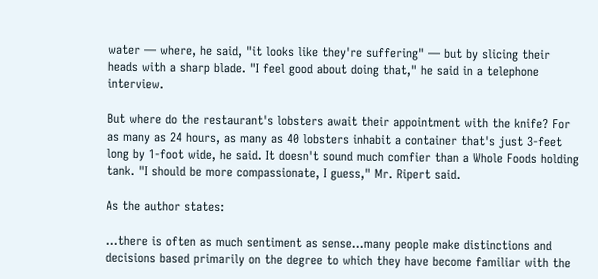water — where, he said, "it looks like they're suffering" — but by slicing their heads with a sharp blade. "I feel good about doing that," he said in a telephone interview.

But where do the restaurant's lobsters await their appointment with the knife? For as many as 24 hours, as many as 40 lobsters inhabit a container that's just 3-feet long by 1-foot wide, he said. It doesn't sound much comfier than a Whole Foods holding tank. "I should be more compassionate, I guess," Mr. Ripert said.

As the author states:

...there is often as much sentiment as sense...many people make distinctions and decisions based primarily on the degree to which they have become familiar with the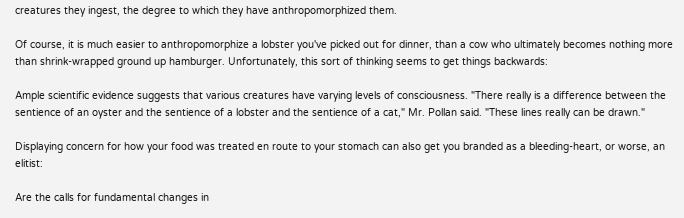creatures they ingest, the degree to which they have anthropomorphized them.

Of course, it is much easier to anthropomorphize a lobster you've picked out for dinner, than a cow who ultimately becomes nothing more than shrink-wrapped ground up hamburger. Unfortunately, this sort of thinking seems to get things backwards:

Ample scientific evidence suggests that various creatures have varying levels of consciousness. "There really is a difference between the sentience of an oyster and the sentience of a lobster and the sentience of a cat," Mr. Pollan said. "These lines really can be drawn."

Displaying concern for how your food was treated en route to your stomach can also get you branded as a bleeding-heart, or worse, an elitist:

Are the calls for fundamental changes in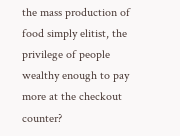the mass production of food simply elitist, the privilege of people wealthy enough to pay more at the checkout counter?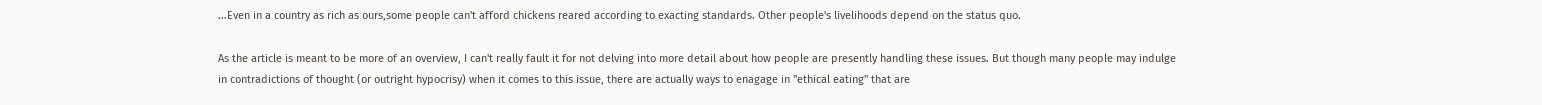...Even in a country as rich as ours,some people can't afford chickens reared according to exacting standards. Other people's livelihoods depend on the status quo.

As the article is meant to be more of an overview, I can't really fault it for not delving into more detail about how people are presently handling these issues. But though many people may indulge in contradictions of thought (or outright hypocrisy) when it comes to this issue, there are actually ways to enagage in "ethical eating" that are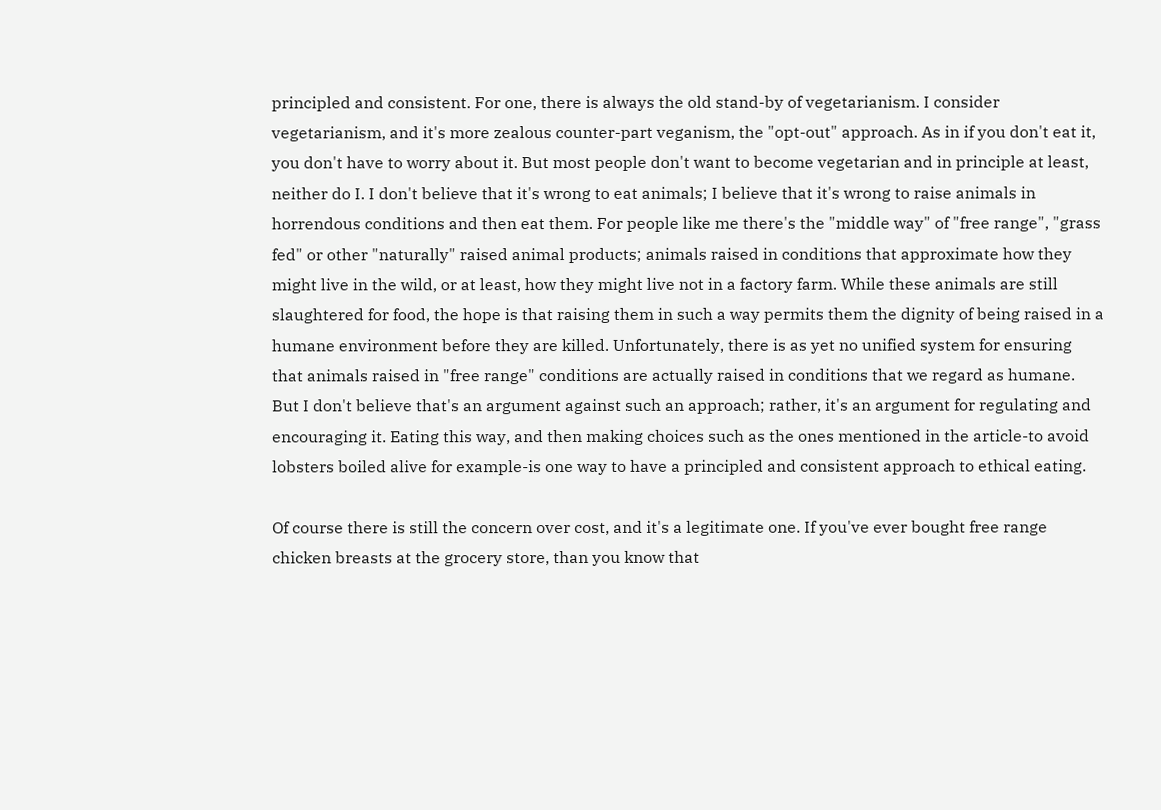principled and consistent. For one, there is always the old stand-by of vegetarianism. I consider vegetarianism, and it's more zealous counter-part veganism, the "opt-out" approach. As in if you don't eat it, you don't have to worry about it. But most people don't want to become vegetarian and in principle at least, neither do I. I don't believe that it's wrong to eat animals; I believe that it's wrong to raise animals in horrendous conditions and then eat them. For people like me there's the "middle way" of "free range", "grass fed" or other "naturally" raised animal products; animals raised in conditions that approximate how they might live in the wild, or at least, how they might live not in a factory farm. While these animals are still slaughtered for food, the hope is that raising them in such a way permits them the dignity of being raised in a humane environment before they are killed. Unfortunately, there is as yet no unified system for ensuring that animals raised in "free range" conditions are actually raised in conditions that we regard as humane. But I don't believe that's an argument against such an approach; rather, it's an argument for regulating and encouraging it. Eating this way, and then making choices such as the ones mentioned in the article-to avoid lobsters boiled alive for example-is one way to have a principled and consistent approach to ethical eating.

Of course there is still the concern over cost, and it's a legitimate one. If you've ever bought free range chicken breasts at the grocery store, than you know that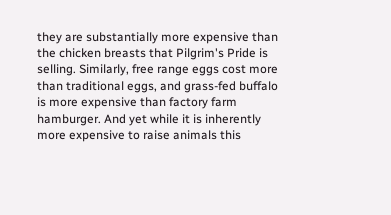they are substantially more expensive than the chicken breasts that Pilgrim's Pride is selling. Similarly, free range eggs cost more than traditional eggs, and grass-fed buffalo is more expensive than factory farm hamburger. And yet while it is inherently more expensive to raise animals this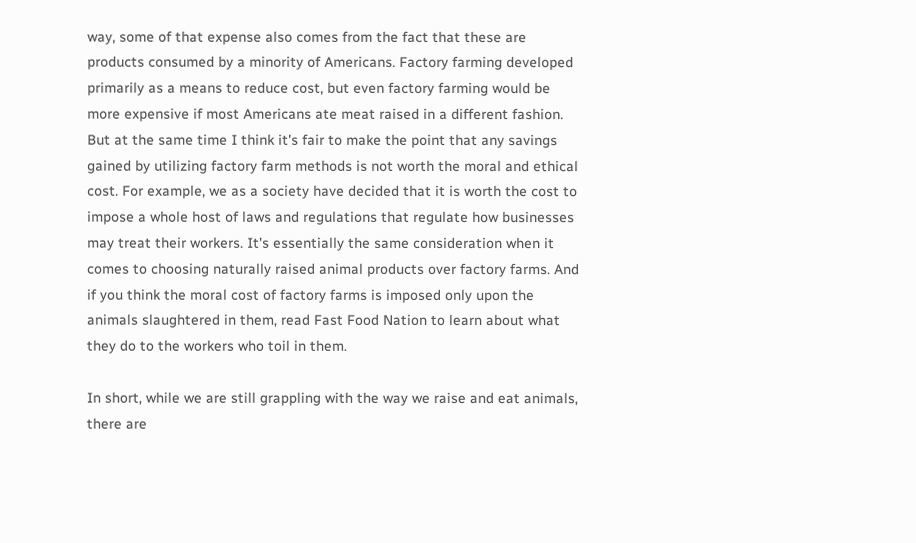way, some of that expense also comes from the fact that these are products consumed by a minority of Americans. Factory farming developed primarily as a means to reduce cost, but even factory farming would be more expensive if most Americans ate meat raised in a different fashion. But at the same time I think it's fair to make the point that any savings gained by utilizing factory farm methods is not worth the moral and ethical cost. For example, we as a society have decided that it is worth the cost to impose a whole host of laws and regulations that regulate how businesses may treat their workers. It's essentially the same consideration when it comes to choosing naturally raised animal products over factory farms. And if you think the moral cost of factory farms is imposed only upon the animals slaughtered in them, read Fast Food Nation to learn about what they do to the workers who toil in them.

In short, while we are still grappling with the way we raise and eat animals, there are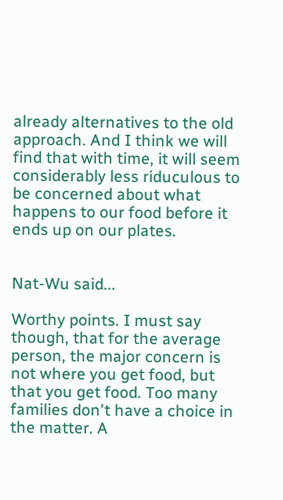already alternatives to the old approach. And I think we will find that with time, it will seem considerably less riduculous to be concerned about what happens to our food before it ends up on our plates.


Nat-Wu said...

Worthy points. I must say though, that for the average person, the major concern is not where you get food, but that you get food. Too many families don't have a choice in the matter. A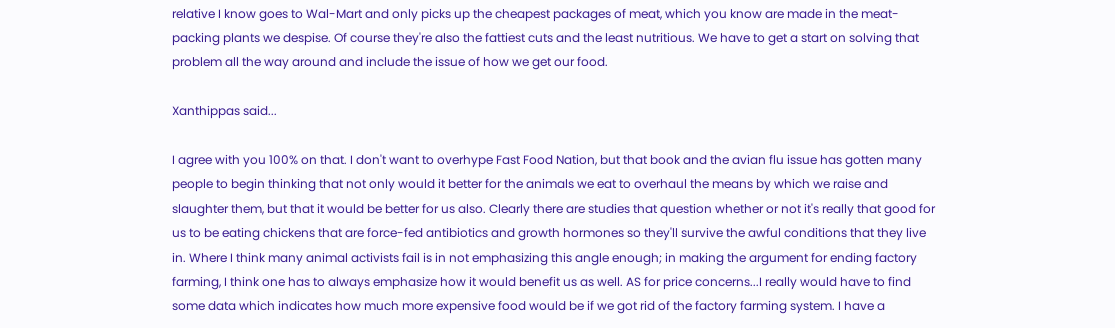relative I know goes to Wal-Mart and only picks up the cheapest packages of meat, which you know are made in the meat-packing plants we despise. Of course they're also the fattiest cuts and the least nutritious. We have to get a start on solving that problem all the way around and include the issue of how we get our food.

Xanthippas said...

I agree with you 100% on that. I don't want to overhype Fast Food Nation, but that book and the avian flu issue has gotten many people to begin thinking that not only would it better for the animals we eat to overhaul the means by which we raise and slaughter them, but that it would be better for us also. Clearly there are studies that question whether or not it's really that good for us to be eating chickens that are force-fed antibiotics and growth hormones so they'll survive the awful conditions that they live in. Where I think many animal activists fail is in not emphasizing this angle enough; in making the argument for ending factory farming, I think one has to always emphasize how it would benefit us as well. AS for price concerns...I really would have to find some data which indicates how much more expensive food would be if we got rid of the factory farming system. I have a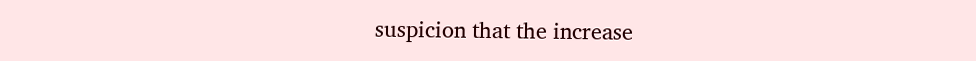suspicion that the increase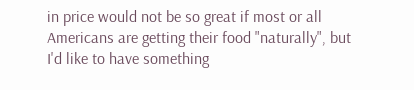in price would not be so great if most or all Americans are getting their food "naturally", but I'd like to have something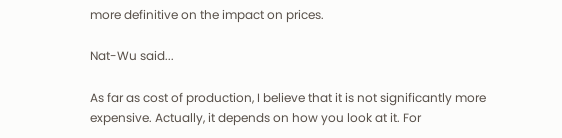more definitive on the impact on prices.

Nat-Wu said...

As far as cost of production, I believe that it is not significantly more expensive. Actually, it depends on how you look at it. For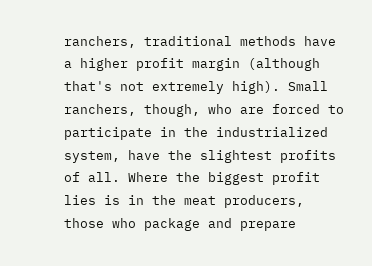ranchers, traditional methods have a higher profit margin (although that's not extremely high). Small ranchers, though, who are forced to participate in the industrialized system, have the slightest profits of all. Where the biggest profit lies is in the meat producers, those who package and prepare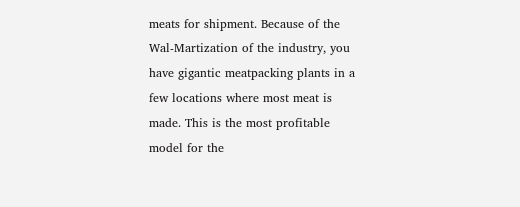meats for shipment. Because of the Wal-Martization of the industry, you have gigantic meatpacking plants in a few locations where most meat is made. This is the most profitable model for the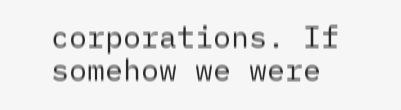corporations. If somehow we were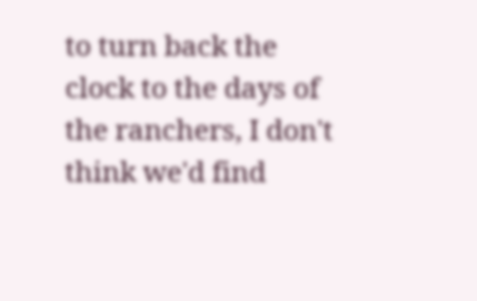to turn back the clock to the days of the ranchers, I don't think we'd find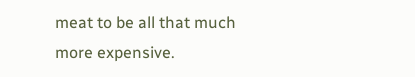meat to be all that much more expensive.